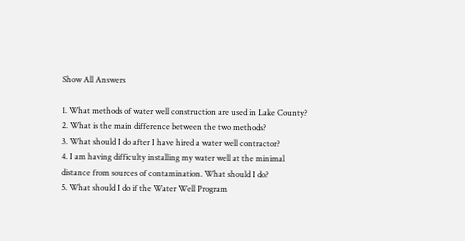Show All Answers

1. What methods of water well construction are used in Lake County?
2. What is the main difference between the two methods?
3. What should I do after I have hired a water well contractor?
4. I am having difficulty installing my water well at the minimal distance from sources of contamination. What should I do?
5. What should I do if the Water Well Program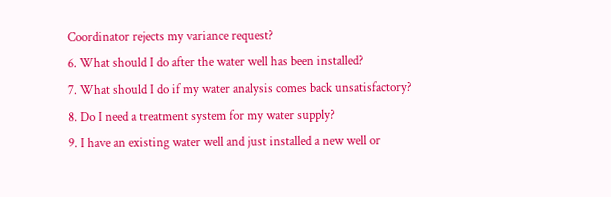Coordinator rejects my variance request?
6. What should I do after the water well has been installed?
7. What should I do if my water analysis comes back unsatisfactory?
8. Do I need a treatment system for my water supply?
9. I have an existing water well and just installed a new well or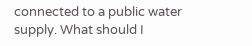connected to a public water supply. What should I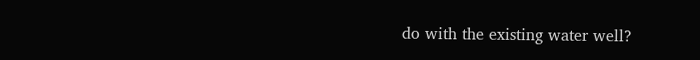do with the existing water well?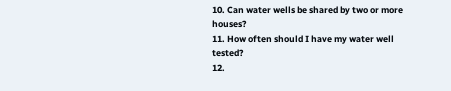10. Can water wells be shared by two or more houses?
11. How often should I have my water well tested?
12.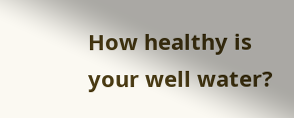How healthy is your well water?